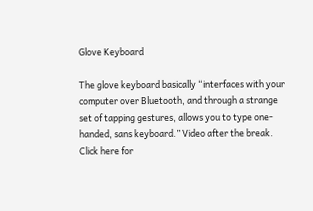Glove Keyboard

The glove keyboard basically “interfaces with your computer over Bluetooth, and through a strange set of tapping gestures, allows you to type one-handed, sans keyboard.” Video after the break. Click here for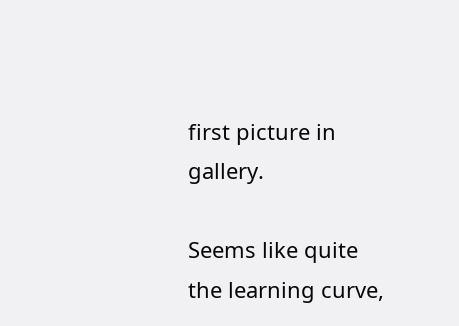first picture in gallery.

Seems like quite the learning curve,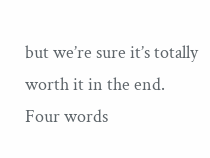but we’re sure it’s totally worth it in the end. Four words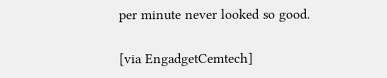per minute never looked so good.

[via EngadgetCemtech]